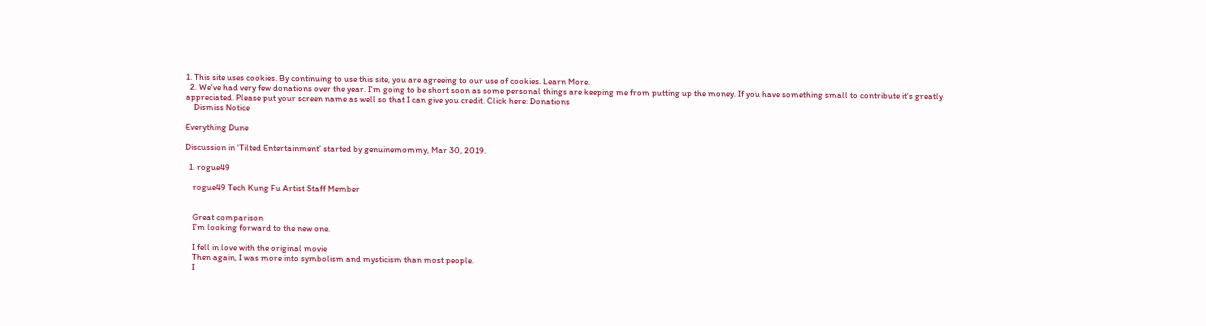1. This site uses cookies. By continuing to use this site, you are agreeing to our use of cookies. Learn More.
  2. We've had very few donations over the year. I'm going to be short soon as some personal things are keeping me from putting up the money. If you have something small to contribute it's greatly appreciated. Please put your screen name as well so that I can give you credit. Click here: Donations
    Dismiss Notice

Everything Dune

Discussion in 'Tilted Entertainment' started by genuinemommy, Mar 30, 2019.

  1. rogue49

    rogue49 Tech Kung Fu Artist Staff Member


    Great comparison
    I’m looking forward to the new one.

    I fell in love with the original movie
    Then again, I was more into symbolism and mysticism than most people.
    I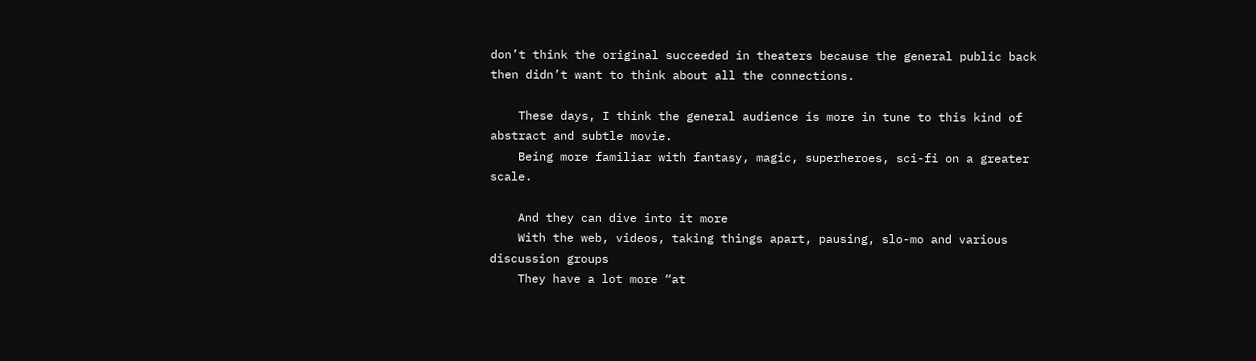don’t think the original succeeded in theaters because the general public back then didn’t want to think about all the connections.

    These days, I think the general audience is more in tune to this kind of abstract and subtle movie.
    Being more familiar with fantasy, magic, superheroes, sci-fi on a greater scale.

    And they can dive into it more
    With the web, videos, taking things apart, pausing, slo-mo and various discussion groups
    They have a lot more “at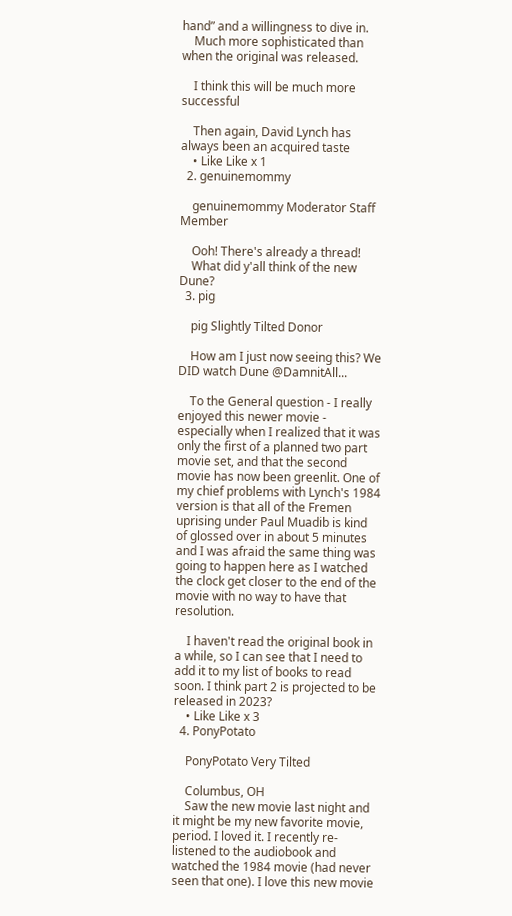hand” and a willingness to dive in.
    Much more sophisticated than when the original was released.

    I think this will be much more successful

    Then again, David Lynch has always been an acquired taste
    • Like Like x 1
  2. genuinemommy

    genuinemommy Moderator Staff Member

    Ooh! There's already a thread!
    What did y'all think of the new Dune?
  3. pig

    pig Slightly Tilted Donor

    How am I just now seeing this? We DID watch Dune @DamnitAll...

    To the General question - I really enjoyed this newer movie - especially when I realized that it was only the first of a planned two part movie set, and that the second movie has now been greenlit. One of my chief problems with Lynch's 1984 version is that all of the Fremen uprising under Paul Muadib is kind of glossed over in about 5 minutes and I was afraid the same thing was going to happen here as I watched the clock get closer to the end of the movie with no way to have that resolution.

    I haven't read the original book in a while, so I can see that I need to add it to my list of books to read soon. I think part 2 is projected to be released in 2023?
    • Like Like x 3
  4. PonyPotato

    PonyPotato Very Tilted

    Columbus, OH
    Saw the new movie last night and it might be my new favorite movie, period. I loved it. I recently re-listened to the audiobook and watched the 1984 movie (had never seen that one). I love this new movie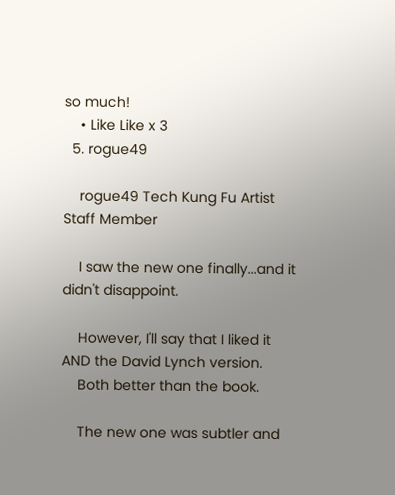so much!
    • Like Like x 3
  5. rogue49

    rogue49 Tech Kung Fu Artist Staff Member

    I saw the new one finally...and it didn't disappoint.

    However, I'll say that I liked it AND the David Lynch version.
    Both better than the book.

    The new one was subtler and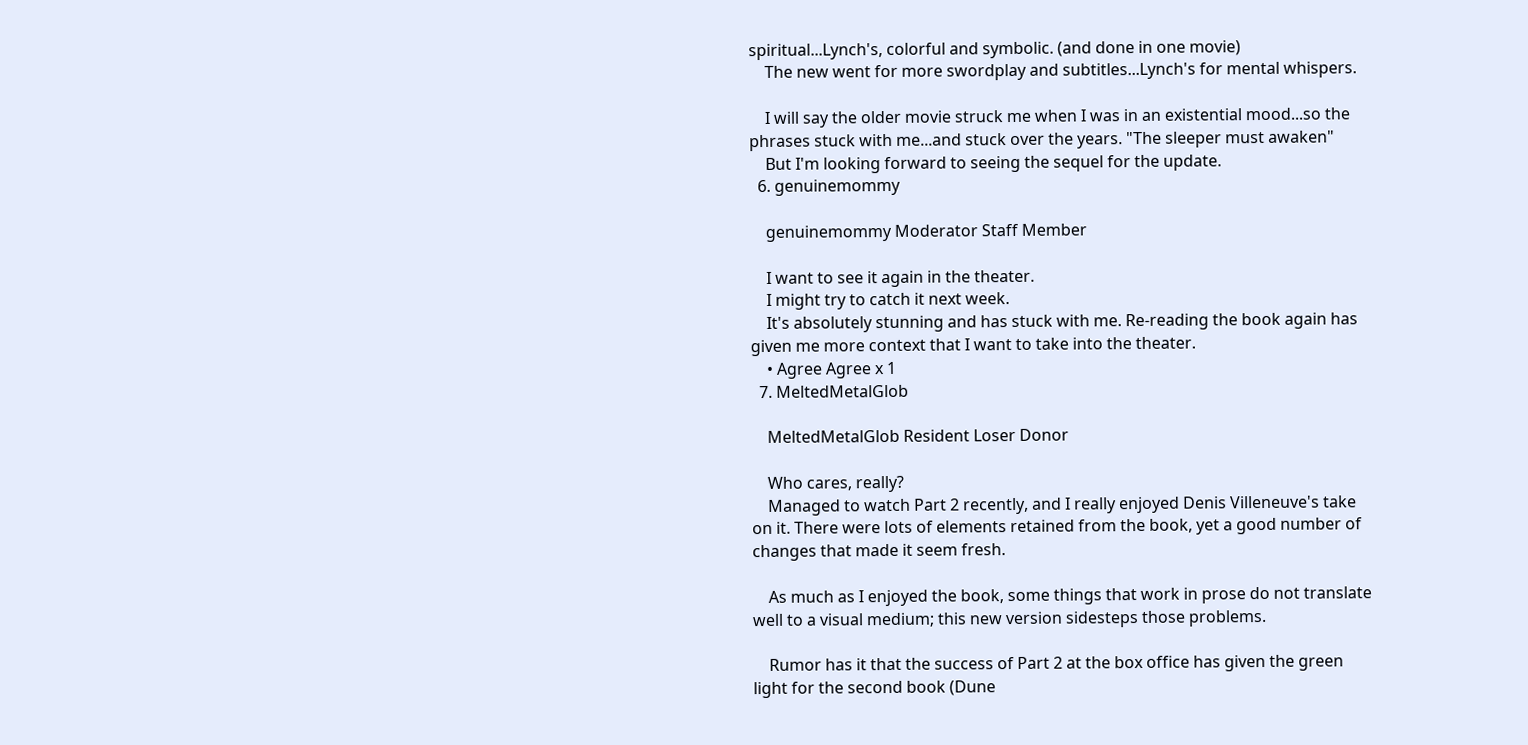spiritual...Lynch's, colorful and symbolic. (and done in one movie)
    The new went for more swordplay and subtitles...Lynch's for mental whispers.

    I will say the older movie struck me when I was in an existential mood...so the phrases stuck with me...and stuck over the years. "The sleeper must awaken"
    But I'm looking forward to seeing the sequel for the update.
  6. genuinemommy

    genuinemommy Moderator Staff Member

    I want to see it again in the theater.
    I might try to catch it next week.
    It's absolutely stunning and has stuck with me. Re-reading the book again has given me more context that I want to take into the theater.
    • Agree Agree x 1
  7. MeltedMetalGlob

    MeltedMetalGlob Resident Loser Donor

    Who cares, really?
    Managed to watch Part 2 recently, and I really enjoyed Denis Villeneuve's take on it. There were lots of elements retained from the book, yet a good number of changes that made it seem fresh.

    As much as I enjoyed the book, some things that work in prose do not translate well to a visual medium; this new version sidesteps those problems.

    Rumor has it that the success of Part 2 at the box office has given the green light for the second book (Dune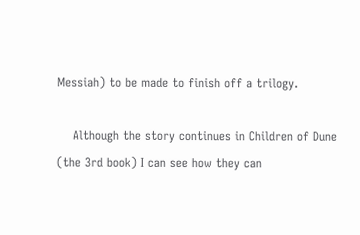Messiah) to be made to finish off a trilogy.

    Although the story continues in Children of Dune (the 3rd book) I can see how they can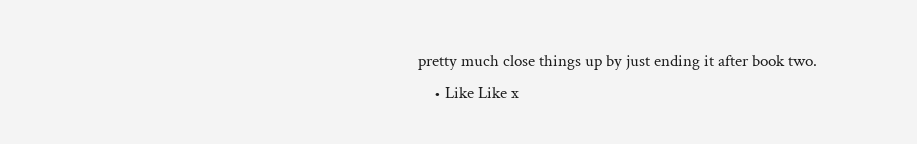pretty much close things up by just ending it after book two.
    • Like Like x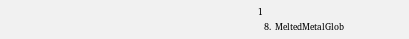1
  8. MeltedMetalGlob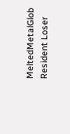MeltedMetalGlob Resident Loser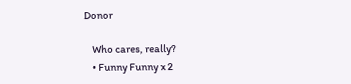Donor

    Who cares, really?
    • Funny Funny x 2